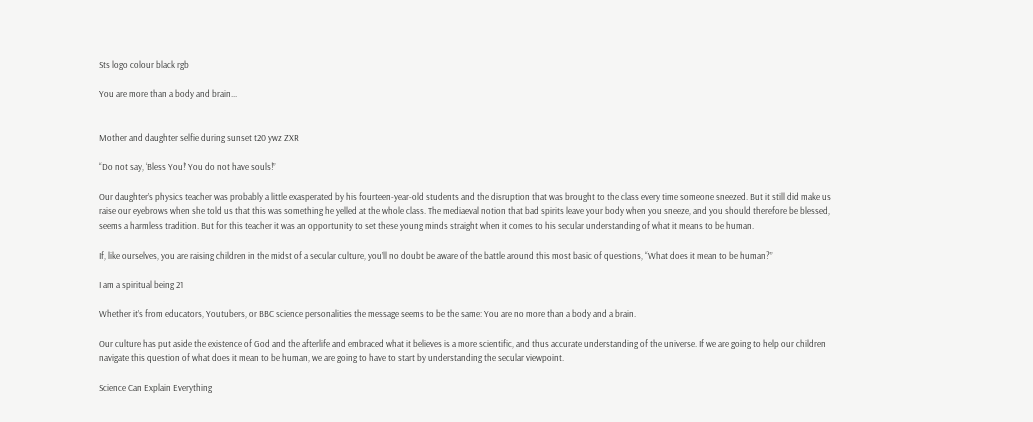Sts logo colour black rgb

You are more than a body and brain...


Mother and daughter selfie during sunset t20 ywz ZXR

“Do not say, ‘Bless You!’ You do not have souls!”

Our daughter’s physics teacher was probably a little exasperated by his fourteen-year-old students and the disruption that was brought to the class every time someone sneezed. But it still did make us raise our eyebrows when she told us that this was something he yelled at the whole class. The mediaeval notion that bad spirits leave your body when you sneeze, and you should therefore be blessed, seems a harmless tradition. But for this teacher it was an opportunity to set these young minds straight when it comes to his secular understanding of what it means to be human.

If, like ourselves, you are raising children in the midst of a secular culture, you’ll no doubt be aware of the battle around this most basic of questions, “What does it mean to be human?”

I am a spiritual being 21

Whether it’s from educators, Youtubers, or BBC science personalities the message seems to be the same: You are no more than a body and a brain.

Our culture has put aside the existence of God and the afterlife and embraced what it believes is a more scientific, and thus accurate understanding of the universe. If we are going to help our children navigate this question of what does it mean to be human, we are going to have to start by understanding the secular viewpoint.

Science Can Explain Everything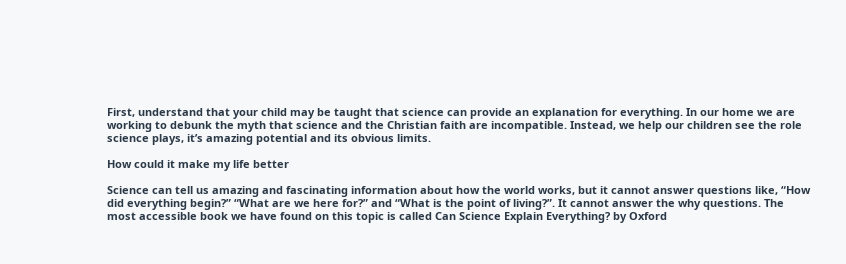First, understand that your child may be taught that science can provide an explanation for everything. In our home we are working to debunk the myth that science and the Christian faith are incompatible. Instead, we help our children see the role science plays, it’s amazing potential and its obvious limits.

How could it make my life better

Science can tell us amazing and fascinating information about how the world works, but it cannot answer questions like, “How did everything begin?” “What are we here for?” and “What is the point of living?”. It cannot answer the why questions. The most accessible book we have found on this topic is called Can Science Explain Everything? by Oxford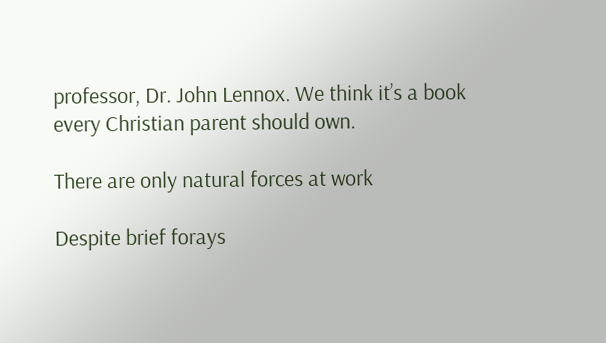professor, Dr. John Lennox. We think it’s a book every Christian parent should own.

There are only natural forces at work

Despite brief forays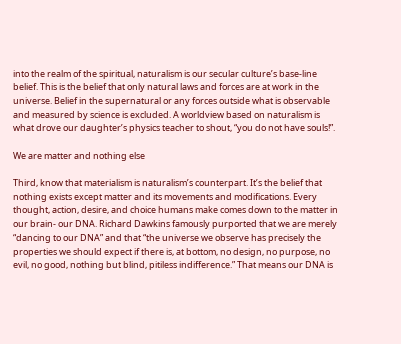into the realm of the spiritual, naturalism is our secular culture’s base-line belief. This is the belief that only natural laws and forces are at work in the universe. Belief in the supernatural or any forces outside what is observable and measured by science is excluded. A worldview based on naturalism is what drove our daughter’s physics teacher to shout, “you do not have souls!”.

We are matter and nothing else

Third, know that materialism is naturalism’s counterpart. It’s the belief that nothing exists except matter and its movements and modifications. Every thought, action, desire, and choice humans make comes down to the matter in our brain- our DNA. Richard Dawkins famously purported that we are merely “dancing to our DNA” and that “the universe we observe has precisely the properties we should expect if there is, at bottom, no design, no purpose, no evil, no good, nothing but blind, pitiless indifference.” That means our DNA is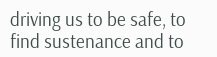driving us to be safe, to find sustenance and to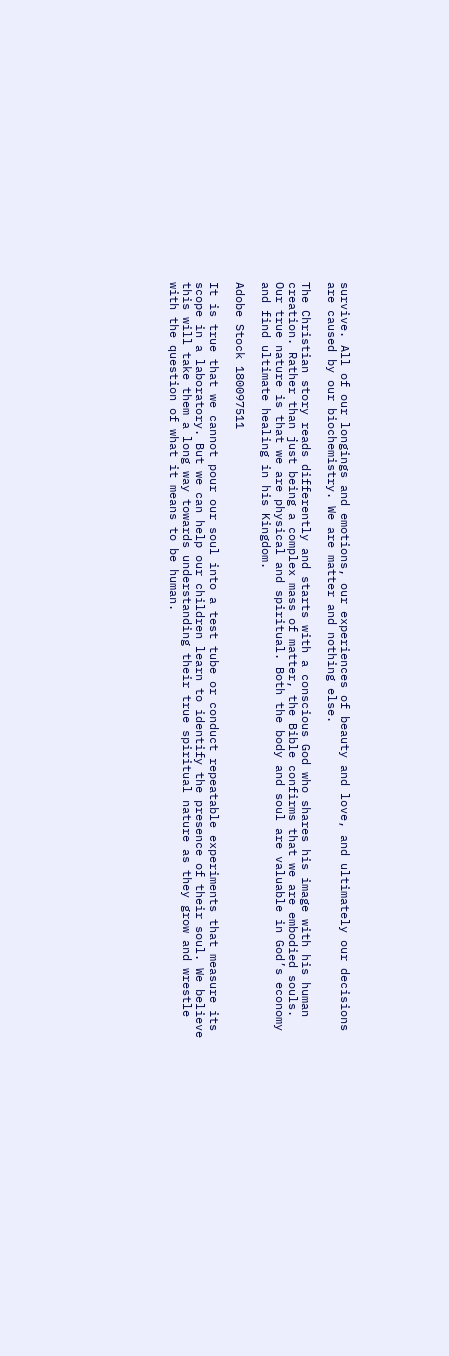survive. All of our longings and emotions, our experiences of beauty and love, and ultimately our decisions are caused by our biochemistry. We are matter and nothing else.

The Christian story reads differently and starts with a conscious God who shares his image with his human creation. Rather than just being a complex mass of matter, the Bible confirms that we are embodied souls. Our true nature is that we are physical and spiritual. Both the body and soul are valuable in God’s economy and find ultimate healing in his Kingdom.

Adobe Stock 180097511

It is true that we cannot pour our soul into a test tube or conduct repeatable experiments that measure its scope in a laboratory. But we can help our children learn to identify the presence of their soul. We believe this will take them a long way towards understanding their true spiritual nature as they grow and wrestle with the question of what it means to be human.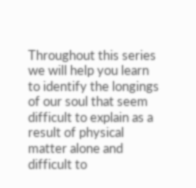Throughout this series we will help you learn to identify the longings of our soul that seem difficult to explain as a result of physical matter alone and difficult to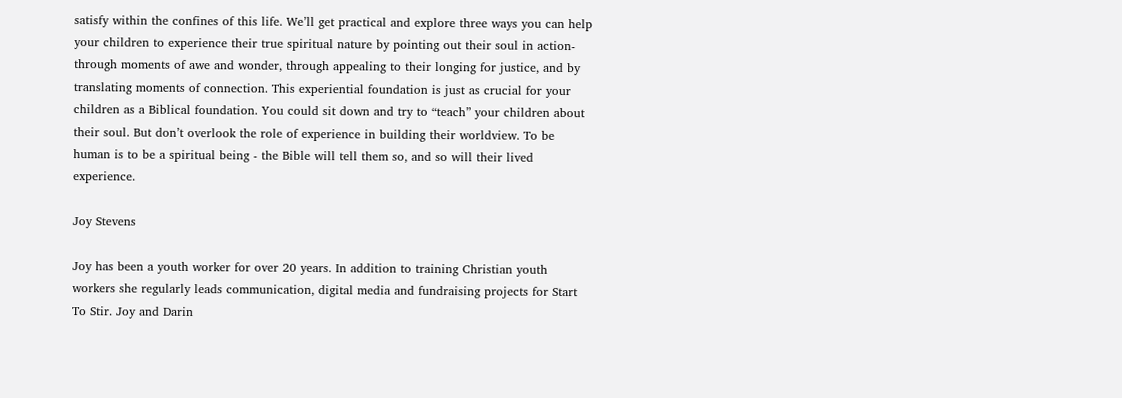satisfy within the confines of this life. We’ll get practical and explore three ways you can help your children to experience their true spiritual nature by pointing out their soul in action- through moments of awe and wonder, through appealing to their longing for justice, and by translating moments of connection. This experiential foundation is just as crucial for your children as a Biblical foundation. You could sit down and try to “teach” your children about their soul. But don’t overlook the role of experience in building their worldview. To be human is to be a spiritual being - the Bible will tell them so, and so will their lived experience.

Joy Stevens

Joy has been a youth worker for over 20 years. In addition to training Christian youth workers she regularly leads communication, digital media and fundraising projects for Start To Stir. Joy and Darin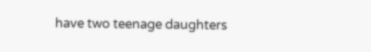have two teenage daughters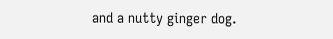and a nutty ginger dog.